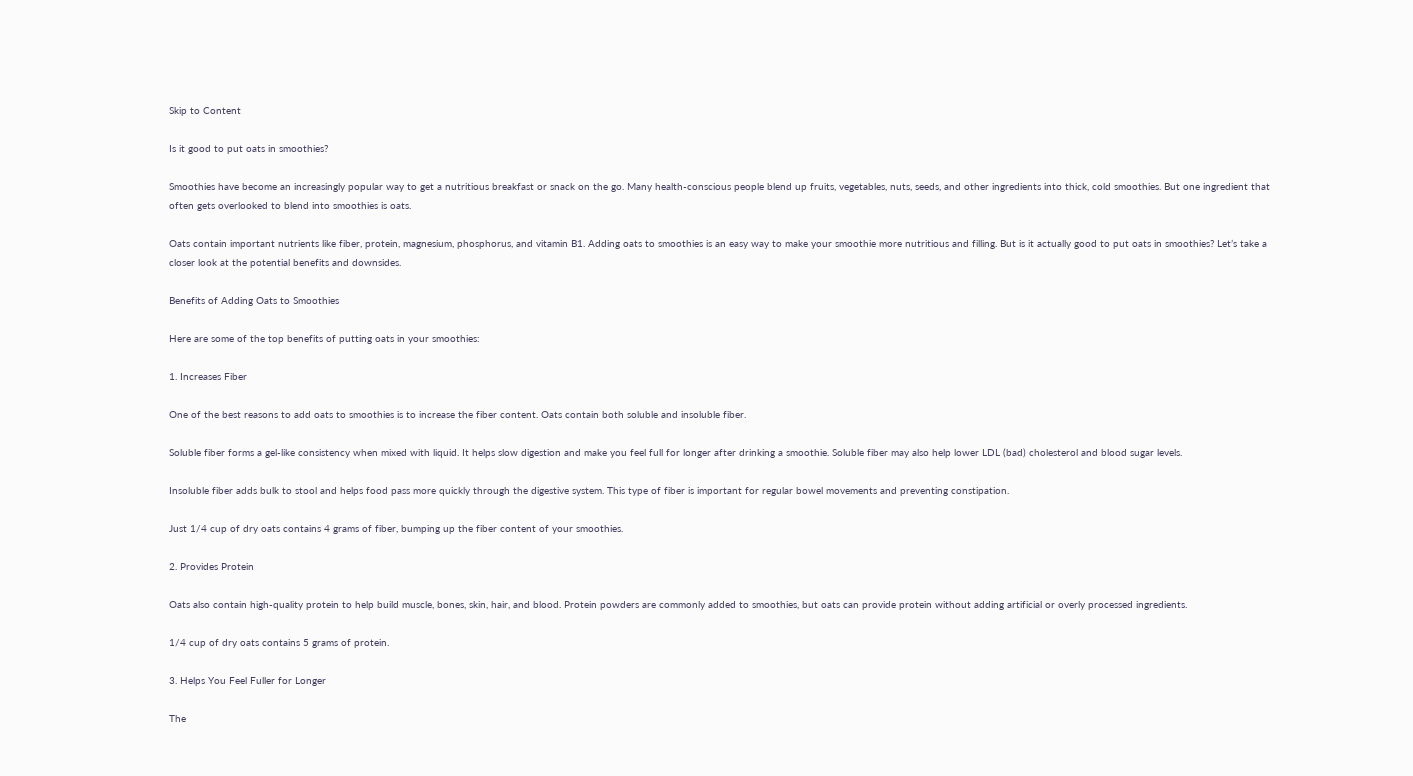Skip to Content

Is it good to put oats in smoothies?

Smoothies have become an increasingly popular way to get a nutritious breakfast or snack on the go. Many health-conscious people blend up fruits, vegetables, nuts, seeds, and other ingredients into thick, cold smoothies. But one ingredient that often gets overlooked to blend into smoothies is oats.

Oats contain important nutrients like fiber, protein, magnesium, phosphorus, and vitamin B1. Adding oats to smoothies is an easy way to make your smoothie more nutritious and filling. But is it actually good to put oats in smoothies? Let’s take a closer look at the potential benefits and downsides.

Benefits of Adding Oats to Smoothies

Here are some of the top benefits of putting oats in your smoothies:

1. Increases Fiber

One of the best reasons to add oats to smoothies is to increase the fiber content. Oats contain both soluble and insoluble fiber.

Soluble fiber forms a gel-like consistency when mixed with liquid. It helps slow digestion and make you feel full for longer after drinking a smoothie. Soluble fiber may also help lower LDL (bad) cholesterol and blood sugar levels.

Insoluble fiber adds bulk to stool and helps food pass more quickly through the digestive system. This type of fiber is important for regular bowel movements and preventing constipation.

Just 1/4 cup of dry oats contains 4 grams of fiber, bumping up the fiber content of your smoothies.

2. Provides Protein

Oats also contain high-quality protein to help build muscle, bones, skin, hair, and blood. Protein powders are commonly added to smoothies, but oats can provide protein without adding artificial or overly processed ingredients.

1/4 cup of dry oats contains 5 grams of protein.

3. Helps You Feel Fuller for Longer

The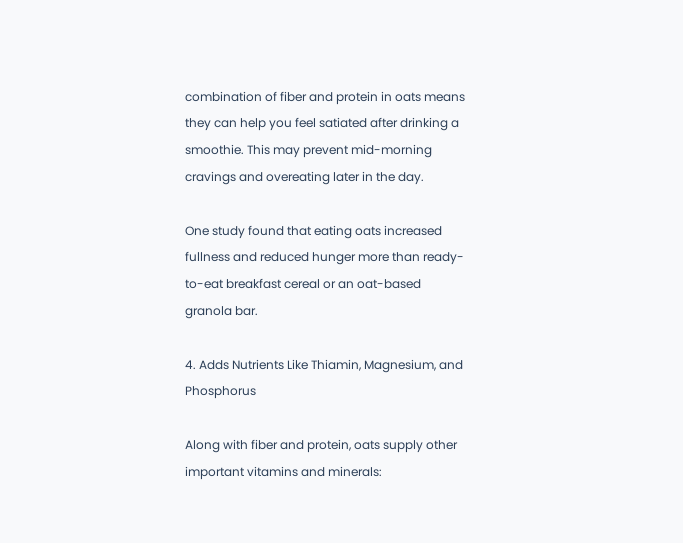combination of fiber and protein in oats means they can help you feel satiated after drinking a smoothie. This may prevent mid-morning cravings and overeating later in the day.

One study found that eating oats increased fullness and reduced hunger more than ready-to-eat breakfast cereal or an oat-based granola bar.

4. Adds Nutrients Like Thiamin, Magnesium, and Phosphorus

Along with fiber and protein, oats supply other important vitamins and minerals: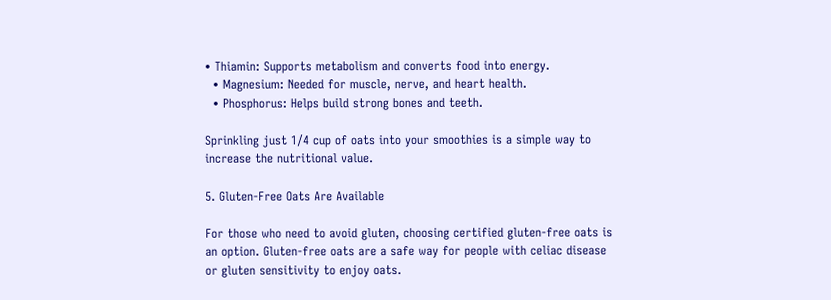• Thiamin: Supports metabolism and converts food into energy.
  • Magnesium: Needed for muscle, nerve, and heart health.
  • Phosphorus: Helps build strong bones and teeth.

Sprinkling just 1/4 cup of oats into your smoothies is a simple way to increase the nutritional value.

5. Gluten-Free Oats Are Available

For those who need to avoid gluten, choosing certified gluten-free oats is an option. Gluten-free oats are a safe way for people with celiac disease or gluten sensitivity to enjoy oats.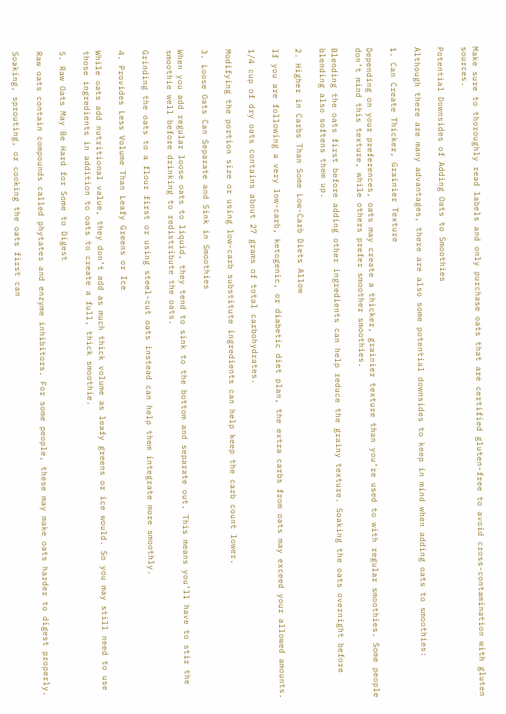Make sure to thoroughly read labels and only purchase oats that are certified gluten-free to avoid cross-contamination with gluten sources.

Potential Downsides of Adding Oats to Smoothies

Although there are many advantages, there are also some potential downsides to keep in mind when adding oats to smoothies:

1. Can Create Thicker, Grainier Texture

Depending on your preferences, oats may create a thicker, grainier texture than you’re used to with regular smoothies. Some people don’t mind this texture, while others prefer smoother smoothies.

Blending the oats first before adding other ingredients can help reduce the grainy texture. Soaking the oats overnight before blending also softens them up.

2. Higher in Carbs Than Some Low-Carb Diets Allow

If you are following a very low-carb, ketogenic, or diabetic diet plan, the extra carbs from oats may exceed your allowed amounts.

1/4 cup of dry oats contains about 27 grams of total carbohydrates.

Modifying the portion size or using low-carb substitute ingredients can help keep the carb count lower.

3. Loose Oats Can Separate and Sink in Smoothies

When you add regular loose oats to liquid, they tend to sink to the bottom and separate out. This means you’ll have to stir the smoothie well before drinking to redistribute the oats.

Grinding the oats to a flour first or using steel-cut oats instead can help them integrate more smoothly.

4. Provides Less Volume Than Leafy Greens or Ice

While oats add nutritional value, they don’t add as much thick volume as leafy greens or ice would. So you may still need to use those ingredients in addition to oats to create a full, thick smoothie.

5. Raw Oats May Be Hard for Some to Digest

Raw oats contain compounds called phytates and enzyme inhibitors. For some people, these may make oats harder to digest properly.

Soaking, sprouting, or cooking the oats first can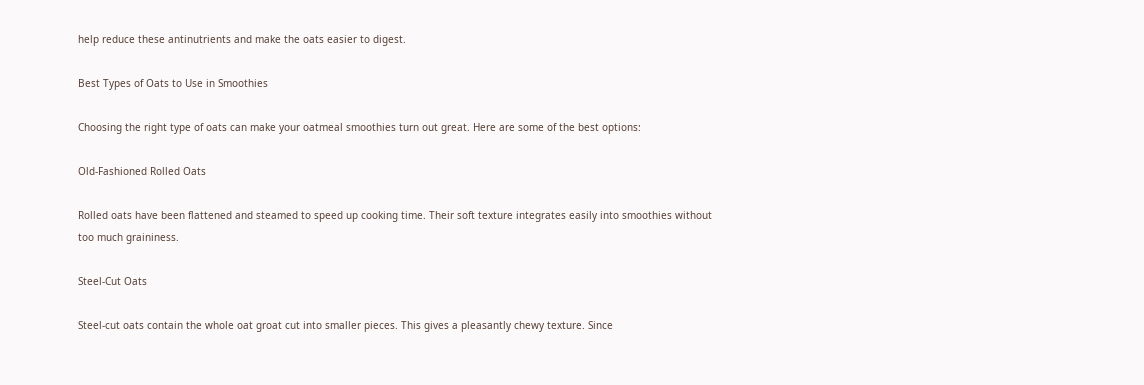help reduce these antinutrients and make the oats easier to digest.

Best Types of Oats to Use in Smoothies

Choosing the right type of oats can make your oatmeal smoothies turn out great. Here are some of the best options:

Old-Fashioned Rolled Oats

Rolled oats have been flattened and steamed to speed up cooking time. Their soft texture integrates easily into smoothies without too much graininess.

Steel-Cut Oats

Steel-cut oats contain the whole oat groat cut into smaller pieces. This gives a pleasantly chewy texture. Since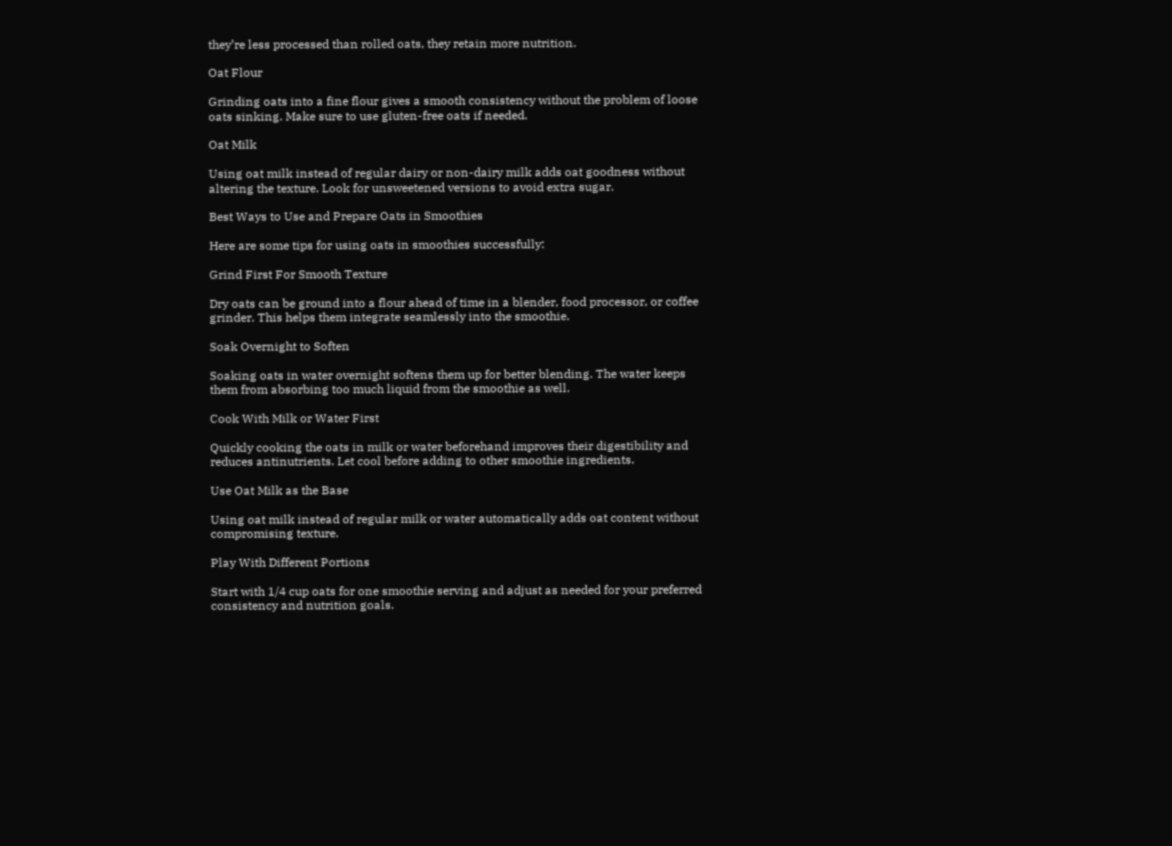they’re less processed than rolled oats, they retain more nutrition.

Oat Flour

Grinding oats into a fine flour gives a smooth consistency without the problem of loose oats sinking. Make sure to use gluten-free oats if needed.

Oat Milk

Using oat milk instead of regular dairy or non-dairy milk adds oat goodness without altering the texture. Look for unsweetened versions to avoid extra sugar.

Best Ways to Use and Prepare Oats in Smoothies

Here are some tips for using oats in smoothies successfully:

Grind First For Smooth Texture

Dry oats can be ground into a flour ahead of time in a blender, food processor, or coffee grinder. This helps them integrate seamlessly into the smoothie.

Soak Overnight to Soften

Soaking oats in water overnight softens them up for better blending. The water keeps them from absorbing too much liquid from the smoothie as well.

Cook With Milk or Water First

Quickly cooking the oats in milk or water beforehand improves their digestibility and reduces antinutrients. Let cool before adding to other smoothie ingredients.

Use Oat Milk as the Base

Using oat milk instead of regular milk or water automatically adds oat content without compromising texture.

Play With Different Portions

Start with 1/4 cup oats for one smoothie serving and adjust as needed for your preferred consistency and nutrition goals.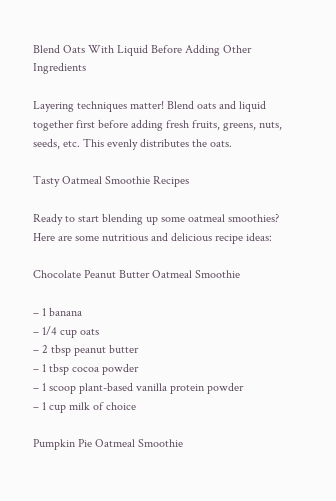Blend Oats With Liquid Before Adding Other Ingredients

Layering techniques matter! Blend oats and liquid together first before adding fresh fruits, greens, nuts, seeds, etc. This evenly distributes the oats.

Tasty Oatmeal Smoothie Recipes

Ready to start blending up some oatmeal smoothies? Here are some nutritious and delicious recipe ideas:

Chocolate Peanut Butter Oatmeal Smoothie

– 1 banana
– 1/4 cup oats
– 2 tbsp peanut butter
– 1 tbsp cocoa powder
– 1 scoop plant-based vanilla protein powder
– 1 cup milk of choice

Pumpkin Pie Oatmeal Smoothie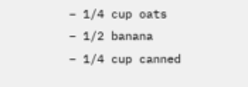– 1/4 cup oats
– 1/2 banana
– 1/4 cup canned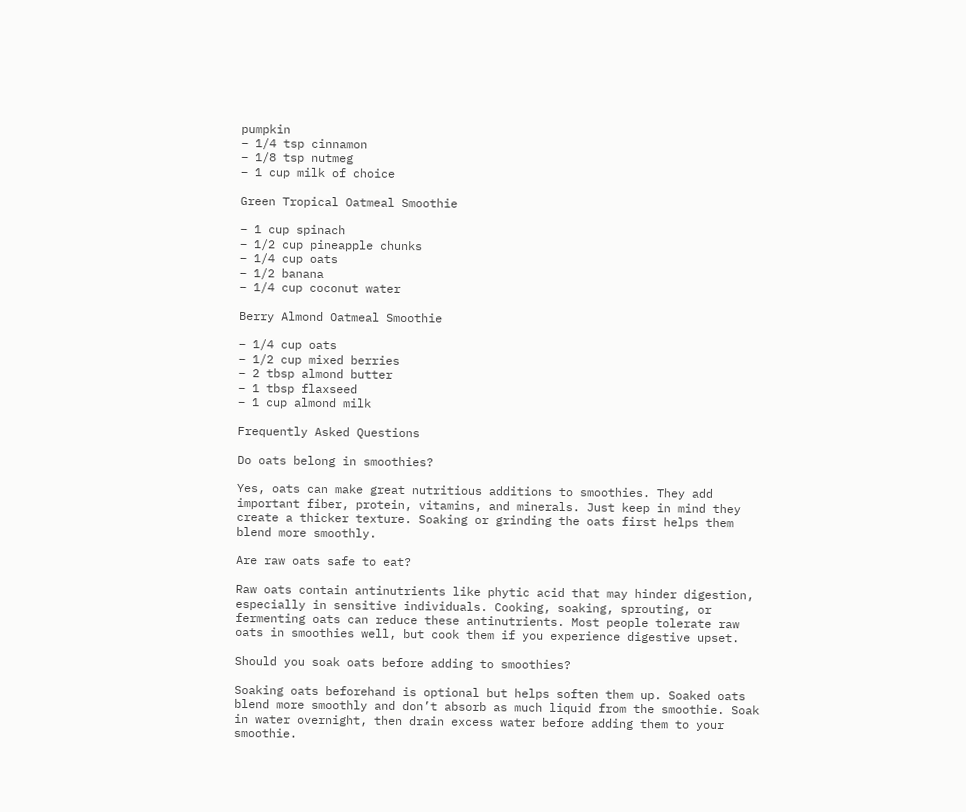pumpkin
– 1/4 tsp cinnamon
– 1/8 tsp nutmeg
– 1 cup milk of choice

Green Tropical Oatmeal Smoothie

– 1 cup spinach
– 1/2 cup pineapple chunks
– 1/4 cup oats
– 1/2 banana
– 1/4 cup coconut water

Berry Almond Oatmeal Smoothie

– 1/4 cup oats
– 1/2 cup mixed berries
– 2 tbsp almond butter
– 1 tbsp flaxseed
– 1 cup almond milk

Frequently Asked Questions

Do oats belong in smoothies?

Yes, oats can make great nutritious additions to smoothies. They add important fiber, protein, vitamins, and minerals. Just keep in mind they create a thicker texture. Soaking or grinding the oats first helps them blend more smoothly.

Are raw oats safe to eat?

Raw oats contain antinutrients like phytic acid that may hinder digestion, especially in sensitive individuals. Cooking, soaking, sprouting, or fermenting oats can reduce these antinutrients. Most people tolerate raw oats in smoothies well, but cook them if you experience digestive upset.

Should you soak oats before adding to smoothies?

Soaking oats beforehand is optional but helps soften them up. Soaked oats blend more smoothly and don’t absorb as much liquid from the smoothie. Soak in water overnight, then drain excess water before adding them to your smoothie.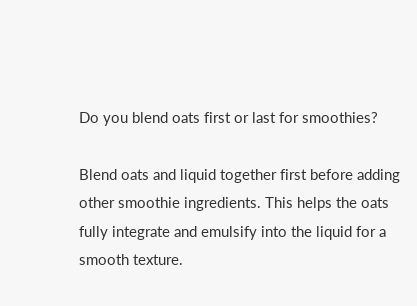Do you blend oats first or last for smoothies?

Blend oats and liquid together first before adding other smoothie ingredients. This helps the oats fully integrate and emulsify into the liquid for a smooth texture.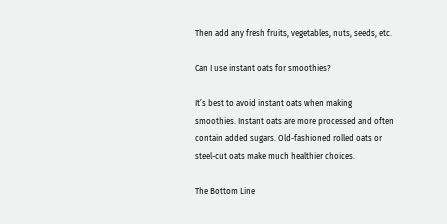Then add any fresh fruits, vegetables, nuts, seeds, etc.

Can I use instant oats for smoothies?

It’s best to avoid instant oats when making smoothies. Instant oats are more processed and often contain added sugars. Old-fashioned rolled oats or steel-cut oats make much healthier choices.

The Bottom Line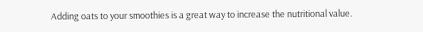Adding oats to your smoothies is a great way to increase the nutritional value.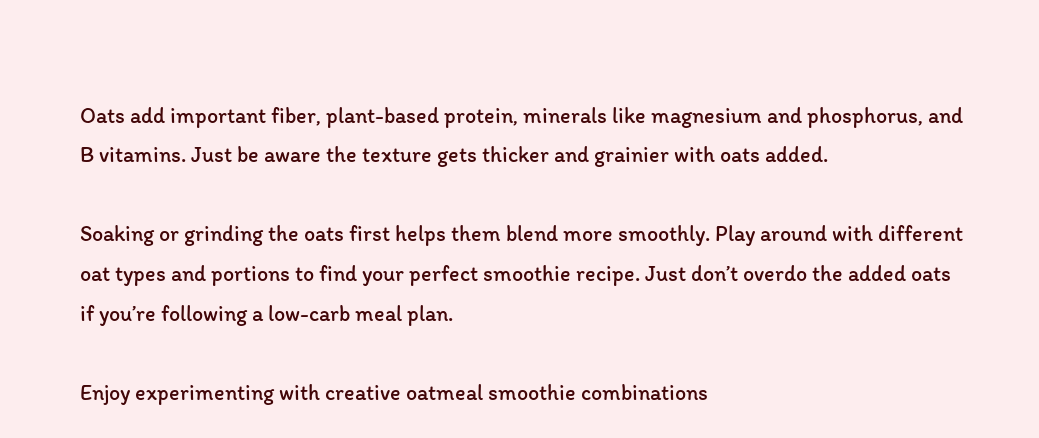Oats add important fiber, plant-based protein, minerals like magnesium and phosphorus, and B vitamins. Just be aware the texture gets thicker and grainier with oats added.

Soaking or grinding the oats first helps them blend more smoothly. Play around with different oat types and portions to find your perfect smoothie recipe. Just don’t overdo the added oats if you’re following a low-carb meal plan.

Enjoy experimenting with creative oatmeal smoothie combinations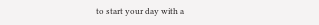to start your day with a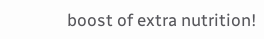boost of extra nutrition!